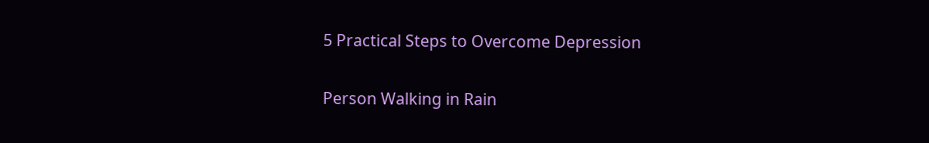5 Practical Steps to Overcome Depression

Person Walking in Rain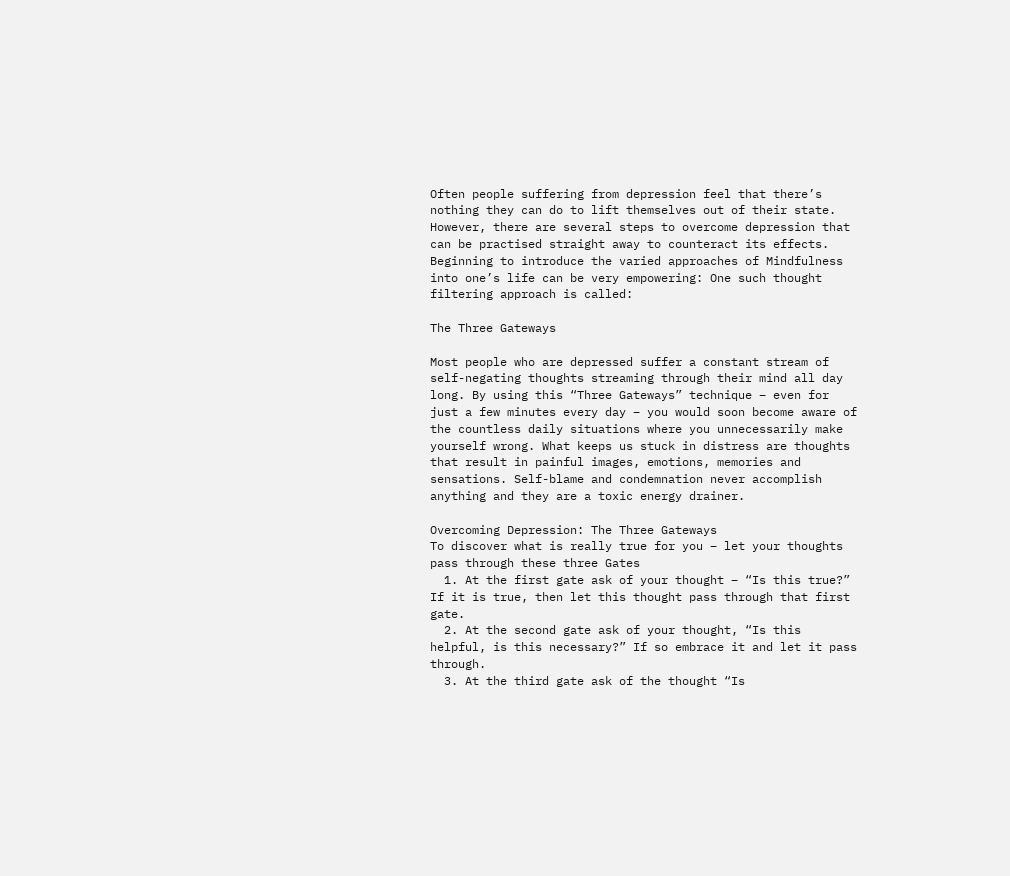Often people suffering from depression feel that there’s nothing they can do to lift themselves out of their state. However, there are several steps to overcome depression that can be practised straight away to counteract its effects. Beginning to introduce the varied approaches of Mindfulness into one’s life can be very empowering: One such thought filtering approach is called:

The Three Gateways

Most people who are depressed suffer a constant stream of self-negating thoughts streaming through their mind all day long. By using this “Three Gateways” technique – even for just a few minutes every day – you would soon become aware of the countless daily situations where you unnecessarily make yourself wrong. What keeps us stuck in distress are thoughts that result in painful images, emotions, memories and sensations. Self-blame and condemnation never accomplish anything and they are a toxic energy drainer.

Overcoming Depression: The Three Gateways
To discover what is really true for you – let your thoughts pass through these three Gates
  1. At the first gate ask of your thought – “Is this true?” If it is true, then let this thought pass through that first gate.
  2. At the second gate ask of your thought, “Is this helpful, is this necessary?” If so embrace it and let it pass through.
  3. At the third gate ask of the thought “Is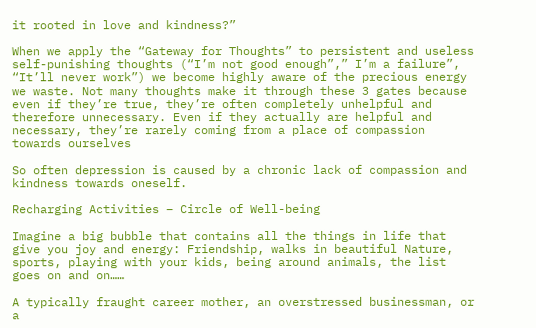it rooted in love and kindness?”

When we apply the “Gateway for Thoughts” to persistent and useless self-punishing thoughts (“I’m not good enough”,” I’m a failure”, “It’ll never work”) we become highly aware of the precious energy we waste. Not many thoughts make it through these 3 gates because even if they’re true, they’re often completely unhelpful and therefore unnecessary. Even if they actually are helpful and necessary, they’re rarely coming from a place of compassion towards ourselves

So often depression is caused by a chronic lack of compassion and kindness towards oneself.

Recharging Activities – Circle of Well-being

Imagine a big bubble that contains all the things in life that give you joy and energy: Friendship, walks in beautiful Nature, sports, playing with your kids, being around animals, the list goes on and on……

A typically fraught career mother, an overstressed businessman, or a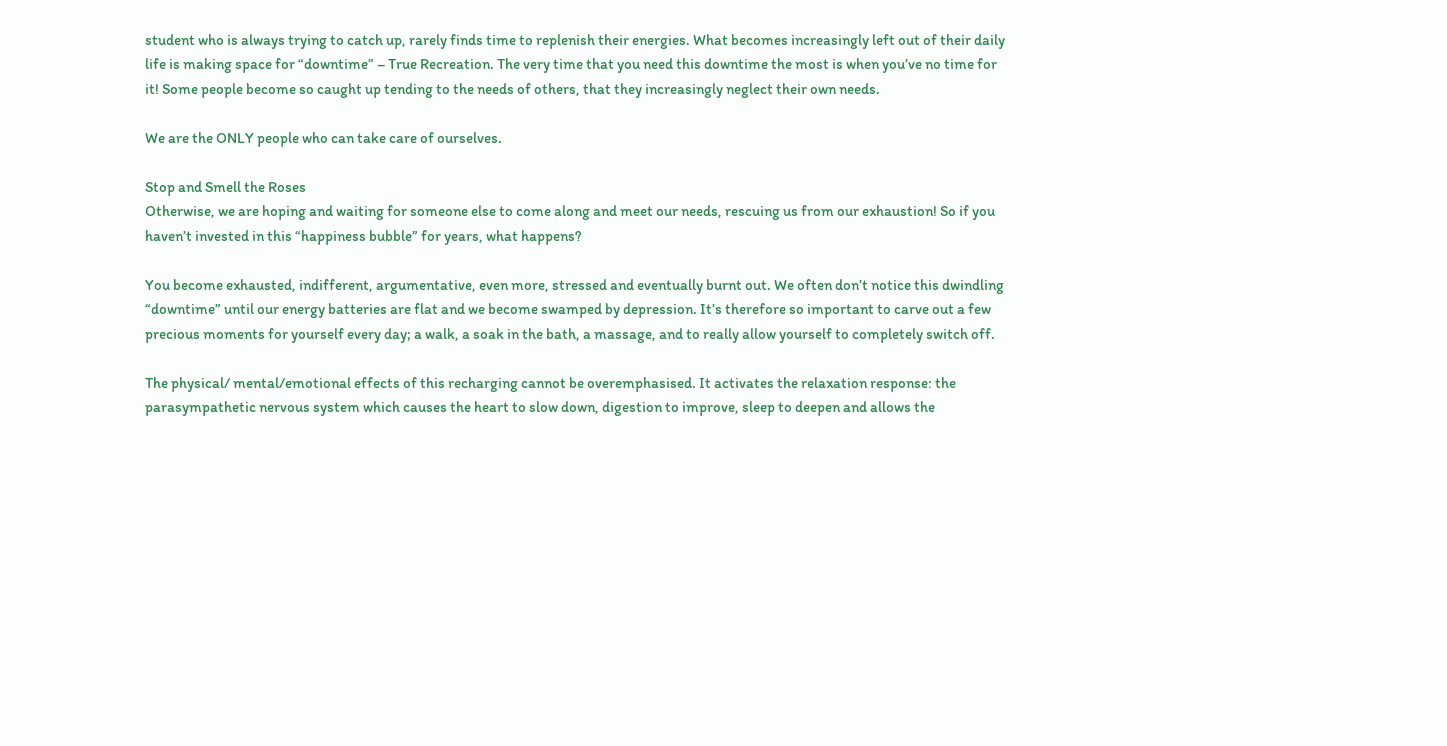student who is always trying to catch up, rarely finds time to replenish their energies. What becomes increasingly left out of their daily life is making space for “downtime” – True Recreation. The very time that you need this downtime the most is when you’ve no time for it! Some people become so caught up tending to the needs of others, that they increasingly neglect their own needs.

We are the ONLY people who can take care of ourselves.

Stop and Smell the Roses
Otherwise, we are hoping and waiting for someone else to come along and meet our needs, rescuing us from our exhaustion! So if you haven’t invested in this “happiness bubble” for years, what happens?

You become exhausted, indifferent, argumentative, even more, stressed and eventually burnt out. We often don’t notice this dwindling “downtime” until our energy batteries are flat and we become swamped by depression. It’s therefore so important to carve out a few precious moments for yourself every day; a walk, a soak in the bath, a massage, and to really allow yourself to completely switch off.

The physical/ mental/emotional effects of this recharging cannot be overemphasised. It activates the relaxation response: the parasympathetic nervous system which causes the heart to slow down, digestion to improve, sleep to deepen and allows the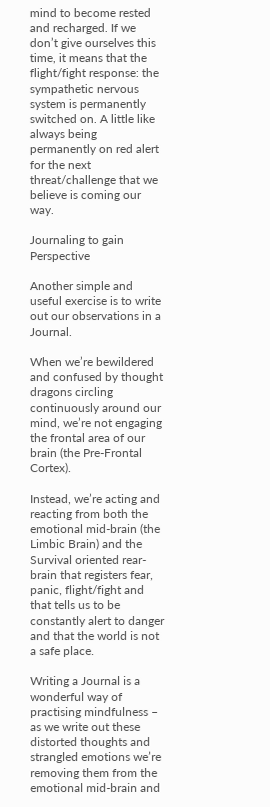mind to become rested and recharged. If we don’t give ourselves this time, it means that the flight/fight response: the sympathetic nervous system is permanently switched on. A little like always being permanently on red alert for the next threat/challenge that we believe is coming our way.

Journaling to gain Perspective

Another simple and useful exercise is to write out our observations in a Journal.

When we’re bewildered and confused by thought dragons circling continuously around our mind, we’re not engaging the frontal area of our brain (the Pre-Frontal Cortex).

Instead, we’re acting and reacting from both the emotional mid-brain (the Limbic Brain) and the Survival oriented rear-brain that registers fear, panic, flight/fight and that tells us to be constantly alert to danger and that the world is not a safe place.

Writing a Journal is a wonderful way of practising mindfulness – as we write out these distorted thoughts and strangled emotions we’re removing them from the emotional mid-brain and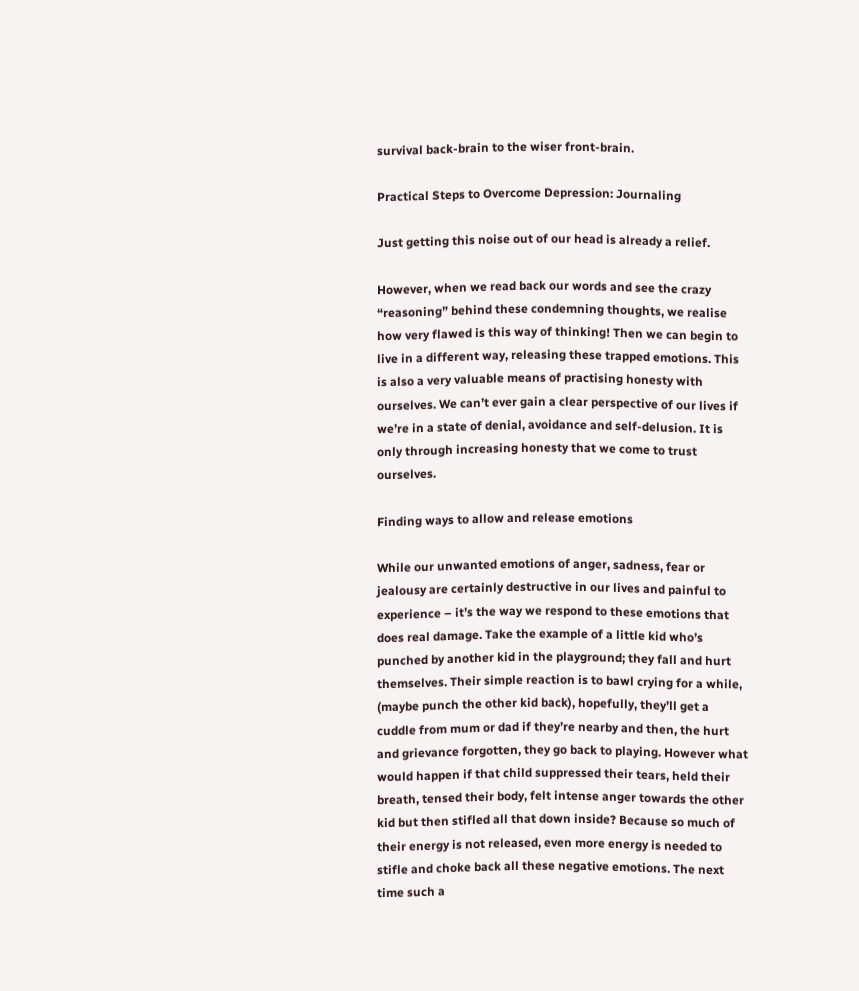survival back-brain to the wiser front-brain.

Practical Steps to Overcome Depression: Journaling

Just getting this noise out of our head is already a relief.

However, when we read back our words and see the crazy “reasoning” behind these condemning thoughts, we realise how very flawed is this way of thinking! Then we can begin to live in a different way, releasing these trapped emotions. This is also a very valuable means of practising honesty with ourselves. We can’t ever gain a clear perspective of our lives if we’re in a state of denial, avoidance and self-delusion. It is only through increasing honesty that we come to trust ourselves.

Finding ways to allow and release emotions

While our unwanted emotions of anger, sadness, fear or jealousy are certainly destructive in our lives and painful to experience – it’s the way we respond to these emotions that does real damage. Take the example of a little kid who’s punched by another kid in the playground; they fall and hurt themselves. Their simple reaction is to bawl crying for a while, (maybe punch the other kid back), hopefully, they’ll get a cuddle from mum or dad if they’re nearby and then, the hurt and grievance forgotten, they go back to playing. However what would happen if that child suppressed their tears, held their breath, tensed their body, felt intense anger towards the other kid but then stifled all that down inside? Because so much of their energy is not released, even more energy is needed to stifle and choke back all these negative emotions. The next time such a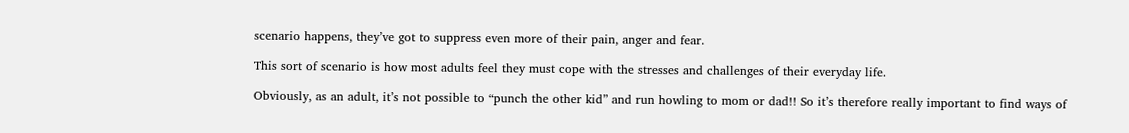scenario happens, they’ve got to suppress even more of their pain, anger and fear.

This sort of scenario is how most adults feel they must cope with the stresses and challenges of their everyday life.

Obviously, as an adult, it’s not possible to “punch the other kid” and run howling to mom or dad!! So it’s therefore really important to find ways of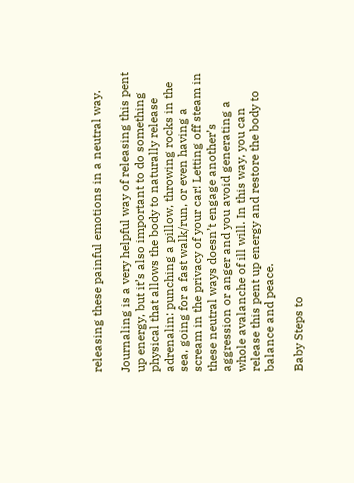releasing these painful emotions in a neutral way.

Journaling is a very helpful way of releasing this pent up energy, but it’s also important to do something physical that allows the body to naturally release adrenalin: punching a pillow, throwing rocks in the sea, going for a fast walk/run, or even having a scream in the privacy of your car! Letting off steam in these neutral ways doesn’t engage another’s aggression or anger and you avoid generating a whole avalanche of ill will. In this way, you can release this pent up energy and restore the body to balance and peace.

Baby Steps to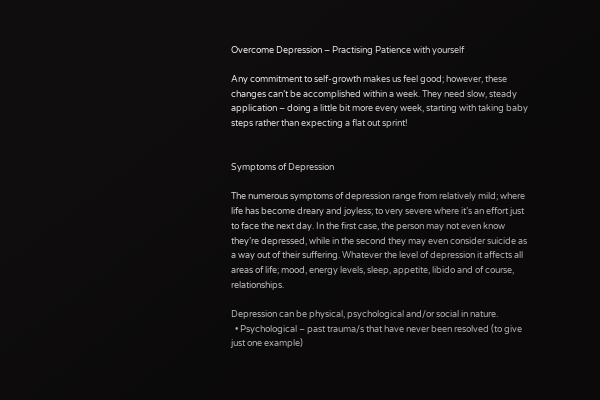Overcome Depression – Practising Patience with yourself

Any commitment to self-growth makes us feel good; however, these changes can’t be accomplished within a week. They need slow, steady application – doing a little bit more every week, starting with taking baby steps rather than expecting a flat out sprint!


Symptoms of Depression

The numerous symptoms of depression range from relatively mild; where life has become dreary and joyless; to very severe where it’s an effort just to face the next day. In the first case, the person may not even know they’re depressed, while in the second they may even consider suicide as a way out of their suffering. Whatever the level of depression it affects all areas of life; mood, energy levels, sleep, appetite, libido and of course, relationships.

Depression can be physical, psychological and/or social in nature.
  • Psychological – past trauma/s that have never been resolved (to give just one example)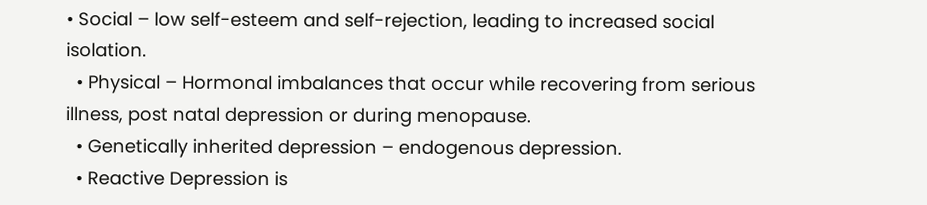• Social – low self-esteem and self-rejection, leading to increased social isolation.
  • Physical – Hormonal imbalances that occur while recovering from serious illness, post natal depression or during menopause.
  • Genetically inherited depression – endogenous depression.
  • Reactive Depression is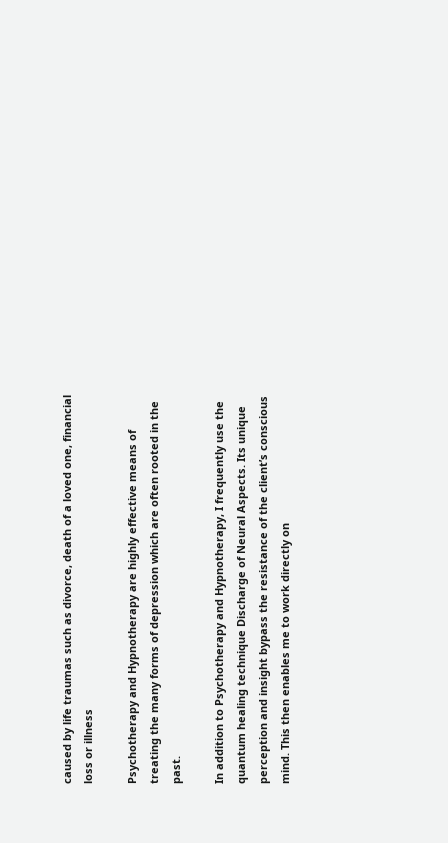caused by life traumas such as divorce, death of a loved one, financial loss or illness

Psychotherapy and Hypnotherapy are highly effective means of treating the many forms of depression which are often rooted in the past.

In addition to Psychotherapy and Hypnotherapy, I frequently use the quantum healing technique Discharge of Neural Aspects. Its unique perception and insight bypass the resistance of the client’s conscious mind. This then enables me to work directly on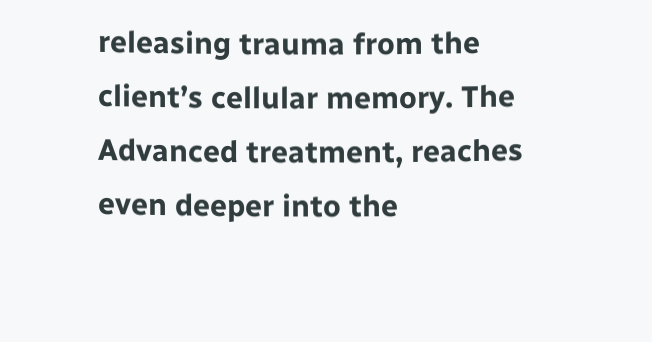releasing trauma from the client’s cellular memory. The Advanced treatment, reaches even deeper into the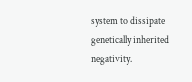system to dissipate genetically inherited negativity.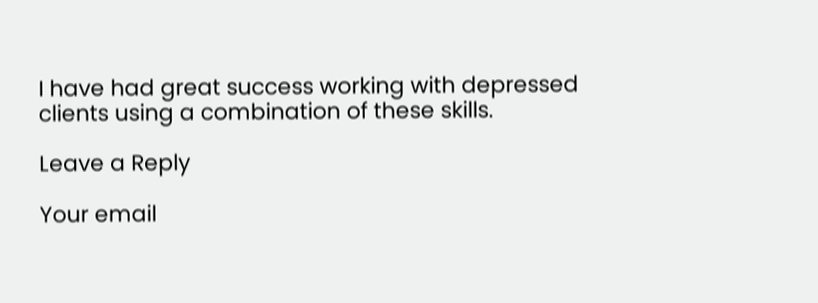I have had great success working with depressed clients using a combination of these skills.

Leave a Reply

Your email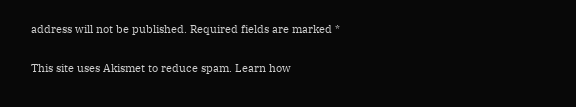address will not be published. Required fields are marked *

This site uses Akismet to reduce spam. Learn how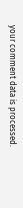your comment data is processed.